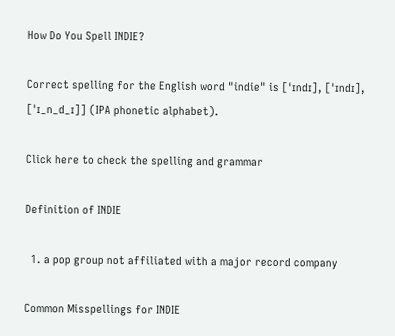How Do You Spell INDIE?

Correct spelling for the English word "indie" is [ˈɪndɪ], [ˈɪndɪ], [ˈɪ_n_d_ɪ]] (IPA phonetic alphabet).

Click here to check the spelling and grammar

Definition of INDIE

  1. a pop group not affiliated with a major record company

Common Misspellings for INDIE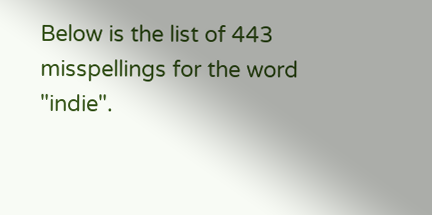Below is the list of 443 misspellings for the word "indie".